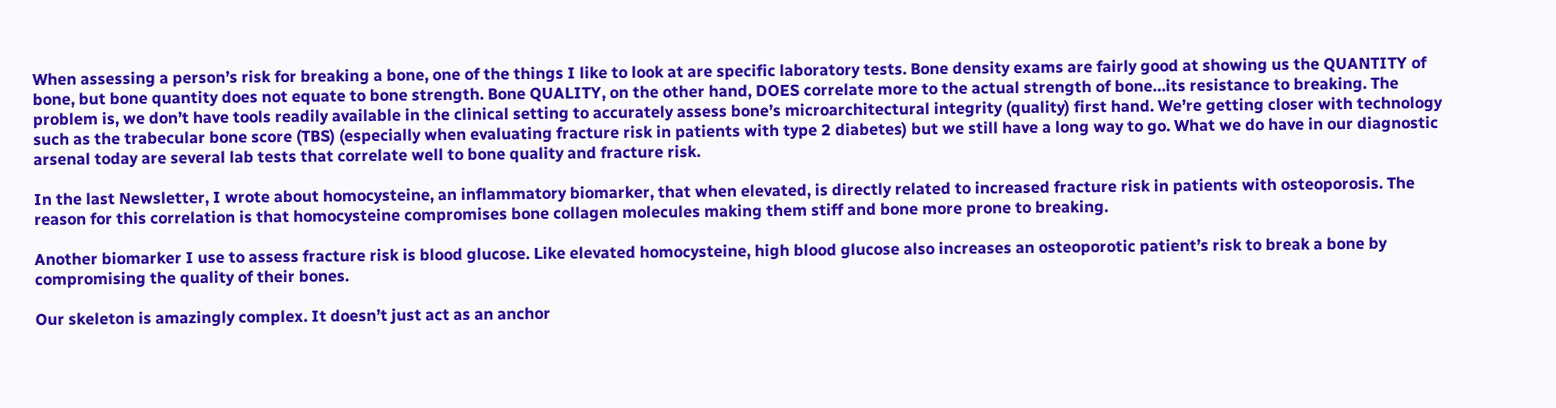When assessing a person’s risk for breaking a bone, one of the things I like to look at are specific laboratory tests. Bone density exams are fairly good at showing us the QUANTITY of bone, but bone quantity does not equate to bone strength. Bone QUALITY, on the other hand, DOES correlate more to the actual strength of bone…its resistance to breaking. The problem is, we don’t have tools readily available in the clinical setting to accurately assess bone’s microarchitectural integrity (quality) first hand. We’re getting closer with technology such as the trabecular bone score (TBS) (especially when evaluating fracture risk in patients with type 2 diabetes) but we still have a long way to go. What we do have in our diagnostic arsenal today are several lab tests that correlate well to bone quality and fracture risk.

In the last Newsletter, I wrote about homocysteine, an inflammatory biomarker, that when elevated, is directly related to increased fracture risk in patients with osteoporosis. The reason for this correlation is that homocysteine compromises bone collagen molecules making them stiff and bone more prone to breaking.

Another biomarker I use to assess fracture risk is blood glucose. Like elevated homocysteine, high blood glucose also increases an osteoporotic patient’s risk to break a bone by compromising the quality of their bones.

Our skeleton is amazingly complex. It doesn’t just act as an anchor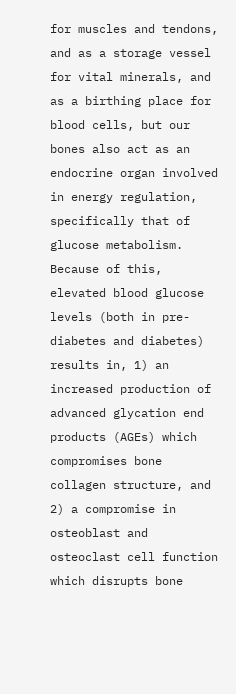for muscles and tendons, and as a storage vessel for vital minerals, and as a birthing place for blood cells, but our bones also act as an endocrine organ involved in energy regulation, specifically that of glucose metabolism. Because of this, elevated blood glucose levels (both in pre-diabetes and diabetes) results in, 1) an increased production of advanced glycation end products (AGEs) which compromises bone collagen structure, and 2) a compromise in osteoblast and osteoclast cell function which disrupts bone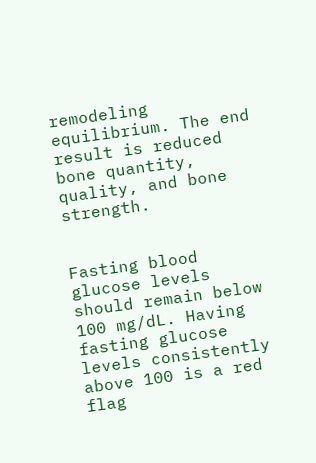remodeling equilibrium. The end result is reduced bone quantity, quality, and bone strength.


Fasting blood glucose levels should remain below 100 mg/dL. Having fasting glucose levels consistently above 100 is a red flag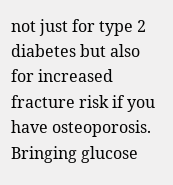not just for type 2 diabetes but also for increased fracture risk if you have osteoporosis. Bringing glucose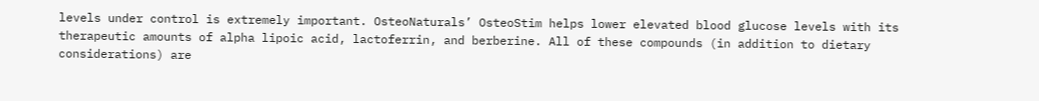levels under control is extremely important. OsteoNaturals’ OsteoStim helps lower elevated blood glucose levels with its therapeutic amounts of alpha lipoic acid, lactoferrin, and berberine. All of these compounds (in addition to dietary considerations) are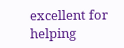excellent for helping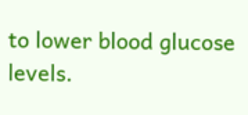to lower blood glucose levels.